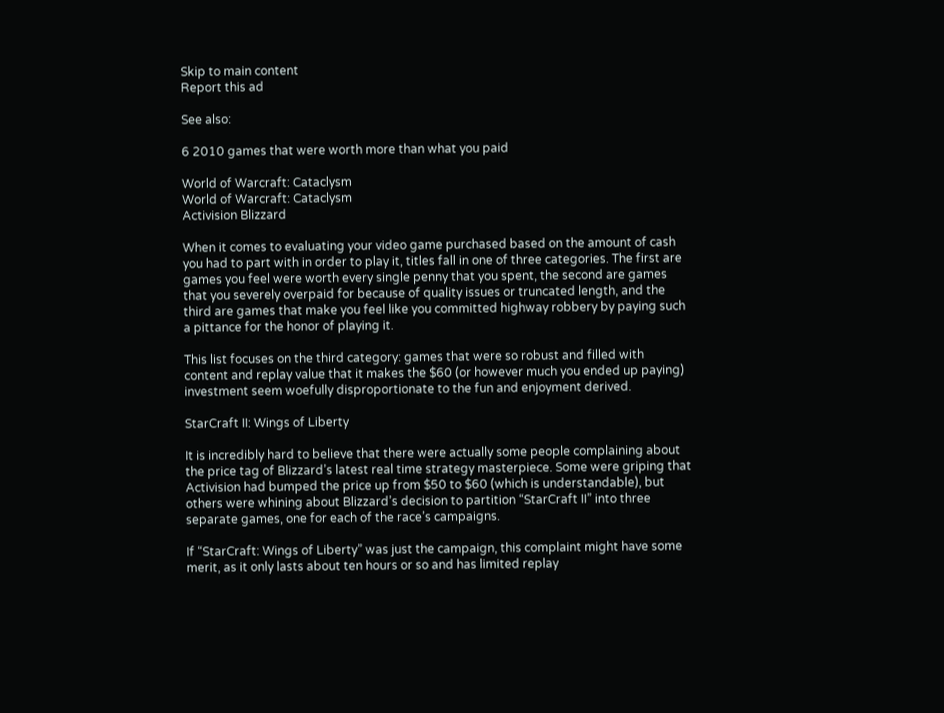Skip to main content
Report this ad

See also:

6 2010 games that were worth more than what you paid

World of Warcraft: Cataclysm
World of Warcraft: Cataclysm
Activision Blizzard

When it comes to evaluating your video game purchased based on the amount of cash you had to part with in order to play it, titles fall in one of three categories. The first are games you feel were worth every single penny that you spent, the second are games that you severely overpaid for because of quality issues or truncated length, and the third are games that make you feel like you committed highway robbery by paying such a pittance for the honor of playing it.

This list focuses on the third category: games that were so robust and filled with content and replay value that it makes the $60 (or however much you ended up paying) investment seem woefully disproportionate to the fun and enjoyment derived.

StarCraft II: Wings of Liberty

It is incredibly hard to believe that there were actually some people complaining about the price tag of Blizzard’s latest real time strategy masterpiece. Some were griping that Activision had bumped the price up from $50 to $60 (which is understandable), but others were whining about Blizzard’s decision to partition “StarCraft II” into three separate games, one for each of the race’s campaigns.

If “StarCraft: Wings of Liberty” was just the campaign, this complaint might have some merit, as it only lasts about ten hours or so and has limited replay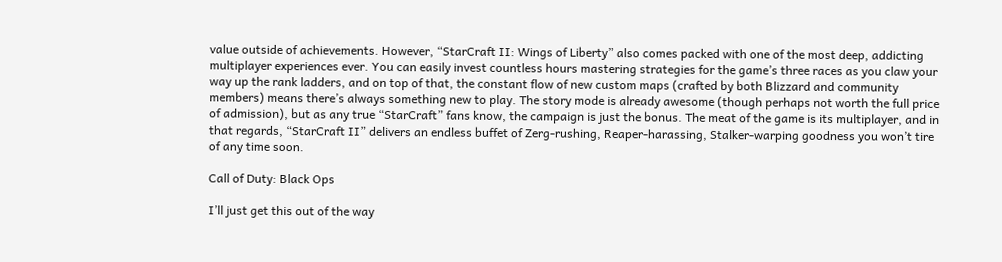value outside of achievements. However, “StarCraft II: Wings of Liberty” also comes packed with one of the most deep, addicting multiplayer experiences ever. You can easily invest countless hours mastering strategies for the game’s three races as you claw your way up the rank ladders, and on top of that, the constant flow of new custom maps (crafted by both Blizzard and community members) means there’s always something new to play. The story mode is already awesome (though perhaps not worth the full price of admission), but as any true “StarCraft” fans know, the campaign is just the bonus. The meat of the game is its multiplayer, and in that regards, “StarCraft II” delivers an endless buffet of Zerg-rushing, Reaper-harassing, Stalker-warping goodness you won’t tire of any time soon.

Call of Duty: Black Ops

I’ll just get this out of the way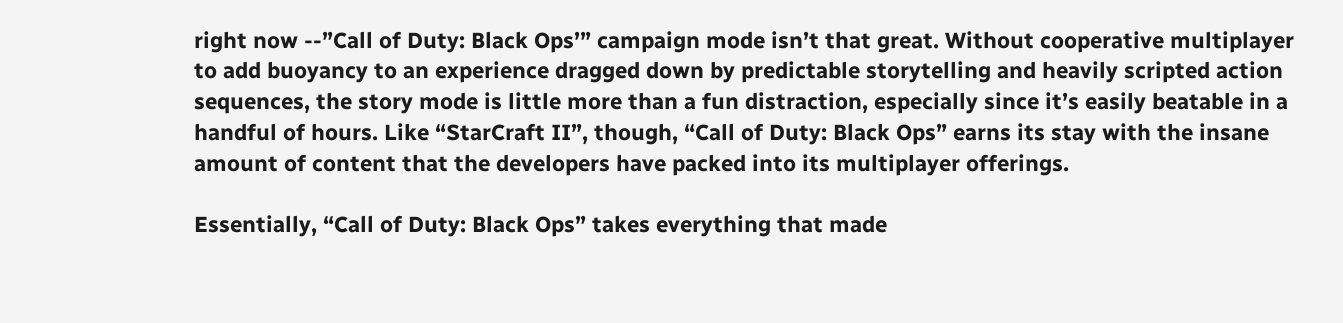right now --”Call of Duty: Black Ops’” campaign mode isn’t that great. Without cooperative multiplayer to add buoyancy to an experience dragged down by predictable storytelling and heavily scripted action sequences, the story mode is little more than a fun distraction, especially since it’s easily beatable in a handful of hours. Like “StarCraft II”, though, “Call of Duty: Black Ops” earns its stay with the insane amount of content that the developers have packed into its multiplayer offerings.

Essentially, “Call of Duty: Black Ops” takes everything that made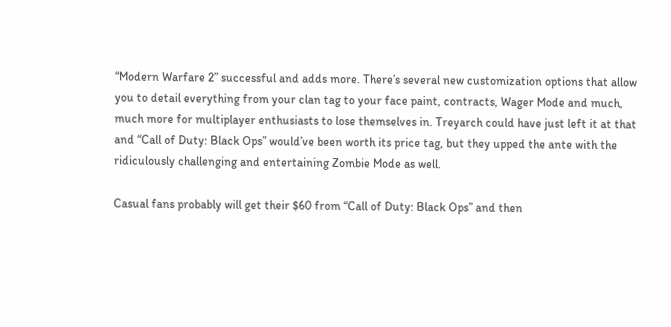“Modern Warfare 2” successful and adds more. There’s several new customization options that allow you to detail everything from your clan tag to your face paint, contracts, Wager Mode and much, much more for multiplayer enthusiasts to lose themselves in. Treyarch could have just left it at that and “Call of Duty: Black Ops” would’ve been worth its price tag, but they upped the ante with the ridiculously challenging and entertaining Zombie Mode as well.

Casual fans probably will get their $60 from “Call of Duty: Black Ops” and then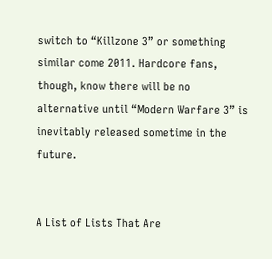switch to “Killzone 3” or something similar come 2011. Hardcore fans, though, know there will be no alternative until “Modern Warfare 3” is inevitably released sometime in the future.


A List of Lists That Are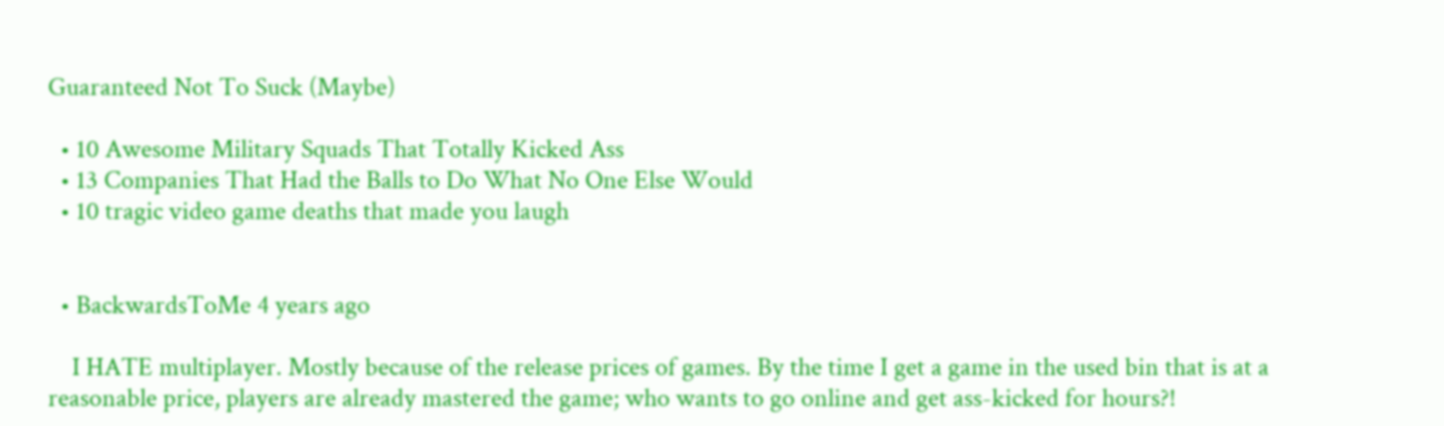Guaranteed Not To Suck (Maybe)

  • 10 Awesome Military Squads That Totally Kicked Ass
  • 13 Companies That Had the Balls to Do What No One Else Would
  • 10 tragic video game deaths that made you laugh


  • BackwardsToMe 4 years ago

    I HATE multiplayer. Mostly because of the release prices of games. By the time I get a game in the used bin that is at a reasonable price, players are already mastered the game; who wants to go online and get ass-kicked for hours?!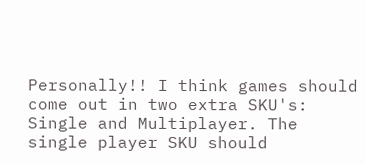Personally!! I think games should come out in two extra SKU's: Single and Multiplayer. The single player SKU should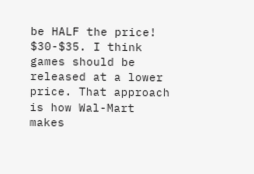be HALF the price! $30-$35. I think games should be released at a lower price. That approach is how Wal-Mart makes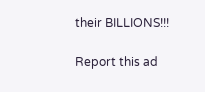their BILLIONS!!!

Report this ad